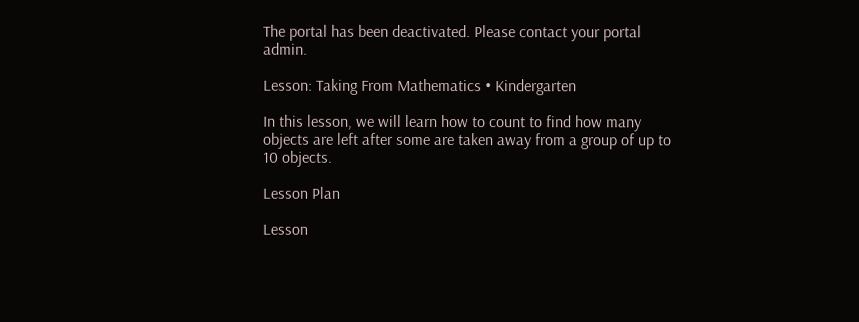The portal has been deactivated. Please contact your portal admin.

Lesson: Taking From Mathematics • Kindergarten

In this lesson, we will learn how to count to find how many objects are left after some are taken away from a group of up to 10 objects.

Lesson Plan

Lesson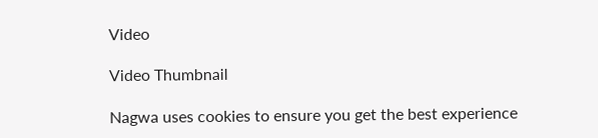Video

Video Thumbnail

Nagwa uses cookies to ensure you get the best experience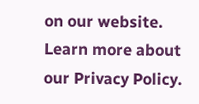on our website. Learn more about our Privacy Policy.